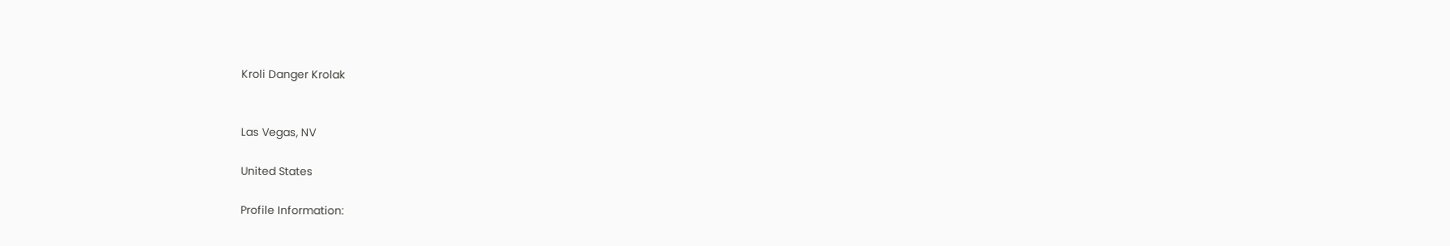Kroli Danger Krolak


Las Vegas, NV

United States

Profile Information: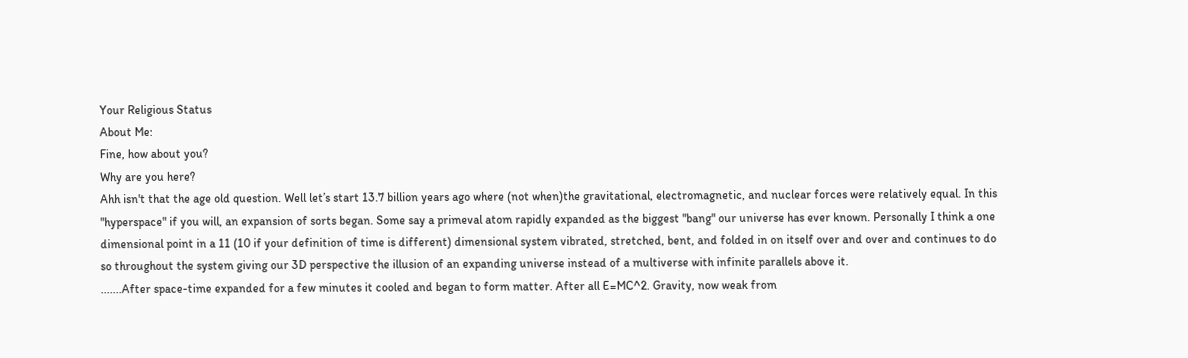Your Religious Status
About Me:
Fine, how about you?
Why are you here?
Ahh isn't that the age old question. Well let’s start 13.7 billion years ago where (not when)the gravitational, electromagnetic, and nuclear forces were relatively equal. In this "hyperspace" if you will, an expansion of sorts began. Some say a primeval atom rapidly expanded as the biggest "bang" our universe has ever known. Personally I think a one dimensional point in a 11 (10 if your definition of time is different) dimensional system vibrated, stretched, bent, and folded in on itself over and over and continues to do so throughout the system giving our 3D perspective the illusion of an expanding universe instead of a multiverse with infinite parallels above it.
.......After space-time expanded for a few minutes it cooled and began to form matter. After all E=MC^2. Gravity, now weak from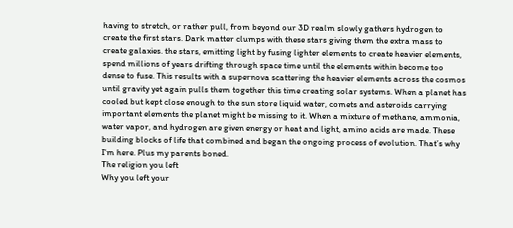having to stretch, or rather pull, from beyond our 3D realm slowly gathers hydrogen to create the first stars. Dark matter clumps with these stars giving them the extra mass to create galaxies. the stars, emitting light by fusing lighter elements to create heavier elements, spend millions of years drifting through space time until the elements within become too dense to fuse. This results with a supernova scattering the heavier elements across the cosmos until gravity yet again pulls them together this time creating solar systems. When a planet has cooled but kept close enough to the sun store liquid water, comets and asteroids carrying important elements the planet might be missing to it. When a mixture of methane, ammonia, water vapor, and hydrogen are given energy or heat and light, amino acids are made. These building blocks of life that combined and began the ongoing process of evolution. That’s why I'm here. Plus my parents boned.
The religion you left
Why you left your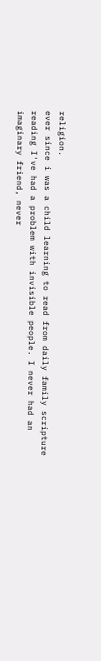religion.
ever since i was a child learning to read from daily family scripture reading I've had a problem with invisible people. I never had an imaginary friend, never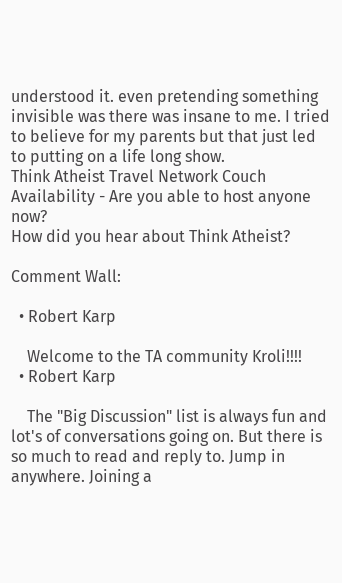understood it. even pretending something invisible was there was insane to me. I tried to believe for my parents but that just led to putting on a life long show.
Think Atheist Travel Network Couch Availability - Are you able to host anyone now?
How did you hear about Think Atheist?

Comment Wall:

  • Robert Karp

    Welcome to the TA community Kroli!!!!
  • Robert Karp

    The "Big Discussion" list is always fun and lot's of conversations going on. But there is so much to read and reply to. Jump in anywhere. Joining a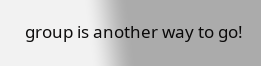group is another way to go!